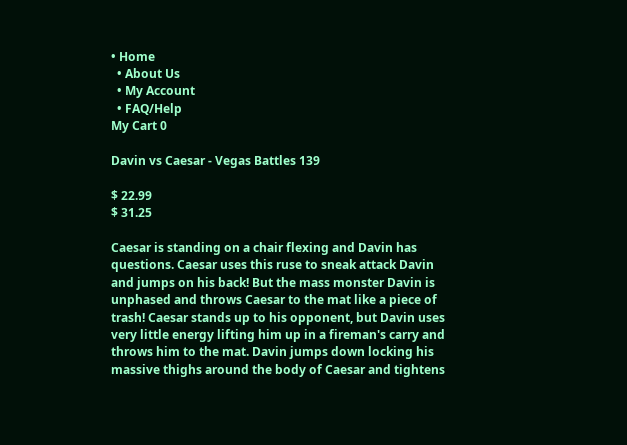• Home
  • About Us
  • My Account
  • FAQ/Help
My Cart 0

Davin vs Caesar - Vegas Battles 139

$ 22.99
$ 31.25

Caesar is standing on a chair flexing and Davin has questions. Caesar uses this ruse to sneak attack Davin and jumps on his back! But the mass monster Davin is unphased and throws Caesar to the mat like a piece of trash! Caesar stands up to his opponent, but Davin uses very little energy lifting him up in a fireman's carry and throws him to the mat. Davin jumps down locking his massive thighs around the body of Caesar and tightens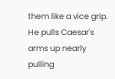them like a vice grip. He pulls Caesar's arms up nearly pulling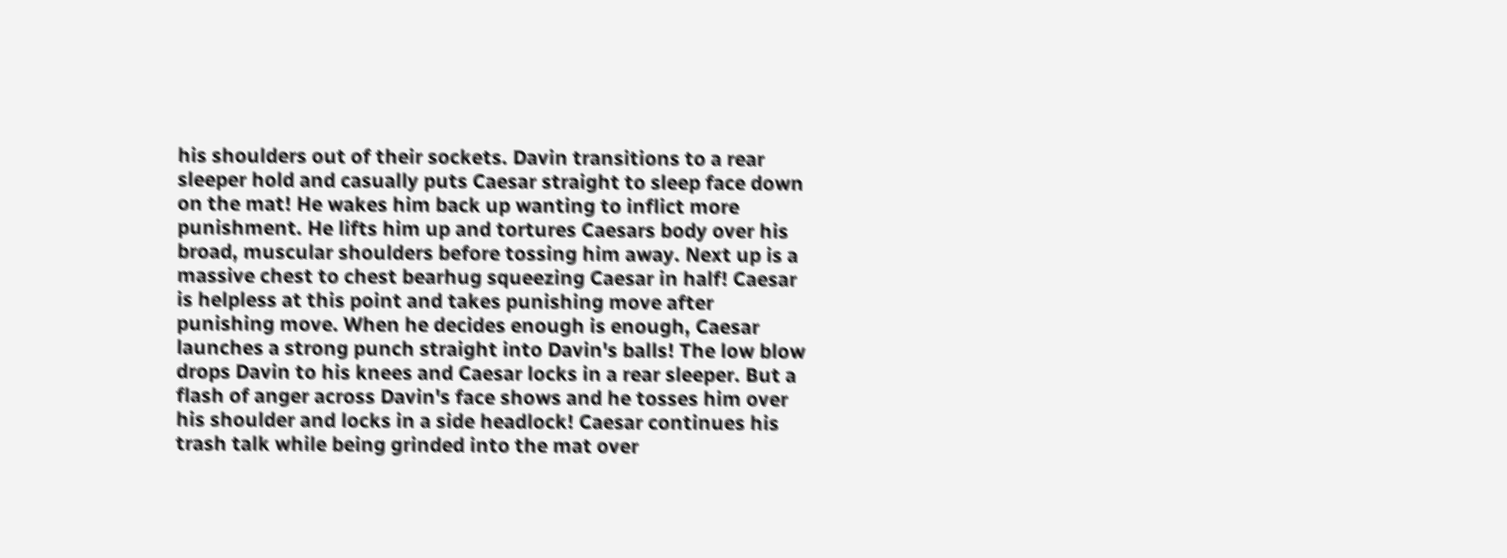his shoulders out of their sockets. Davin transitions to a rear sleeper hold and casually puts Caesar straight to sleep face down on the mat! He wakes him back up wanting to inflict more punishment. He lifts him up and tortures Caesars body over his broad, muscular shoulders before tossing him away. Next up is a massive chest to chest bearhug squeezing Caesar in half! Caesar is helpless at this point and takes punishing move after punishing move. When he decides enough is enough, Caesar launches a strong punch straight into Davin's balls! The low blow drops Davin to his knees and Caesar locks in a rear sleeper. But a flash of anger across Davin's face shows and he tosses him over his shoulder and locks in a side headlock! Caesar continues his trash talk while being grinded into the mat over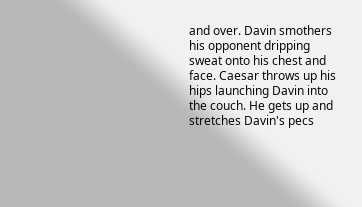and over. Davin smothers his opponent dripping sweat onto his chest and face. Caesar throws up his hips launching Davin into the couch. He gets up and stretches Davin's pecs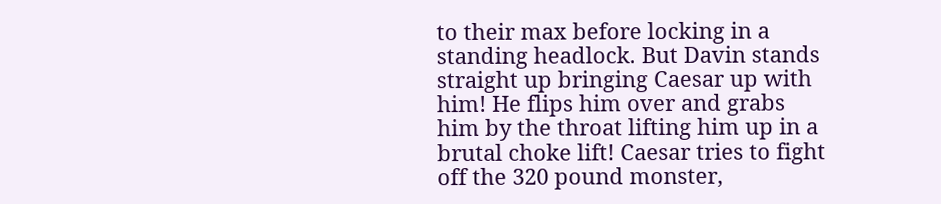to their max before locking in a standing headlock. But Davin stands straight up bringing Caesar up with him! He flips him over and grabs him by the throat lifting him up in a brutal choke lift! Caesar tries to fight off the 320 pound monster,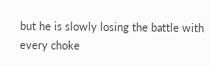but he is slowly losing the battle with every choke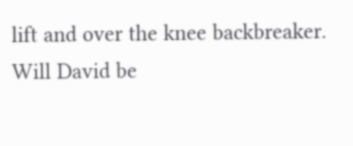lift and over the knee backbreaker. Will David be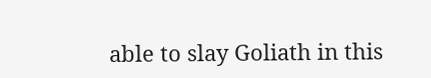able to slay Goliath in this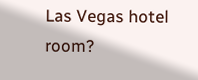Las Vegas hotel room?